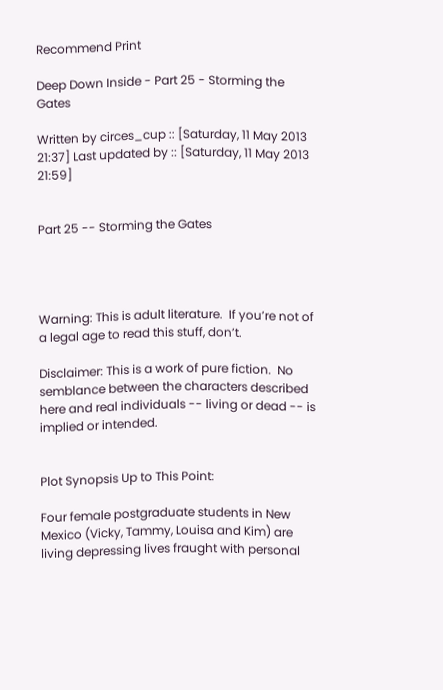Recommend Print

Deep Down Inside - Part 25 - Storming the Gates

Written by circes_cup :: [Saturday, 11 May 2013 21:37] Last updated by :: [Saturday, 11 May 2013 21:59]


Part 25 -- Storming the Gates




Warning: This is adult literature.  If you’re not of a legal age to read this stuff, don’t.

Disclaimer: This is a work of pure fiction.  No semblance between the characters described here and real individuals -- living or dead -- is implied or intended.


Plot Synopsis Up to This Point:

Four female postgraduate students in New Mexico (Vicky, Tammy, Louisa and Kim) are living depressing lives fraught with personal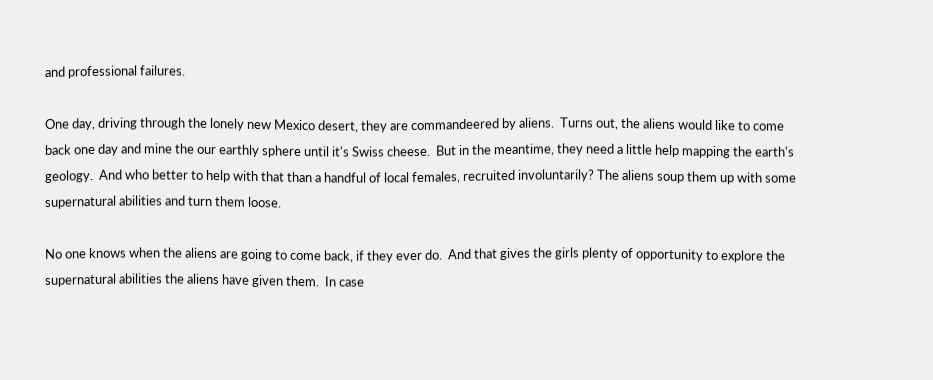and professional failures.

One day, driving through the lonely new Mexico desert, they are commandeered by aliens.  Turns out, the aliens would like to come back one day and mine the our earthly sphere until it's Swiss cheese.  But in the meantime, they need a little help mapping the earth's geology.  And who better to help with that than a handful of local females, recruited involuntarily? The aliens soup them up with some supernatural abilities and turn them loose.

No one knows when the aliens are going to come back, if they ever do.  And that gives the girls plenty of opportunity to explore the supernatural abilities the aliens have given them.  In case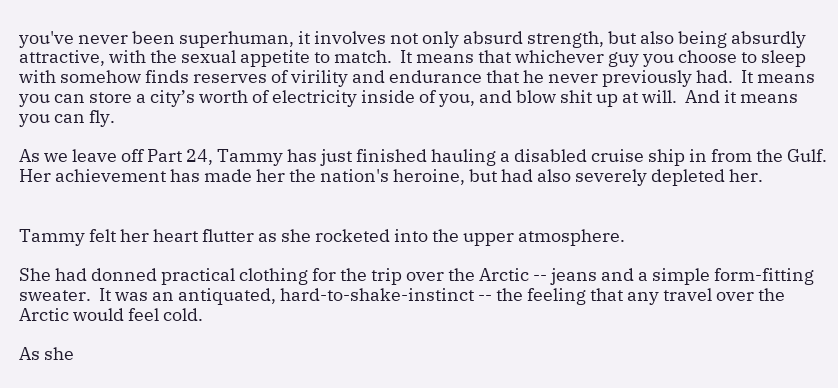you've never been superhuman, it involves not only absurd strength, but also being absurdly attractive, with the sexual appetite to match.  It means that whichever guy you choose to sleep with somehow finds reserves of virility and endurance that he never previously had.  It means you can store a city’s worth of electricity inside of you, and blow shit up at will.  And it means you can fly.

As we leave off Part 24, Tammy has just finished hauling a disabled cruise ship in from the Gulf.  Her achievement has made her the nation's heroine, but had also severely depleted her.


Tammy felt her heart flutter as she rocketed into the upper atmosphere.

She had donned practical clothing for the trip over the Arctic -- jeans and a simple form-fitting sweater.  It was an antiquated, hard-to-shake-instinct -- the feeling that any travel over the Arctic would feel cold.

As she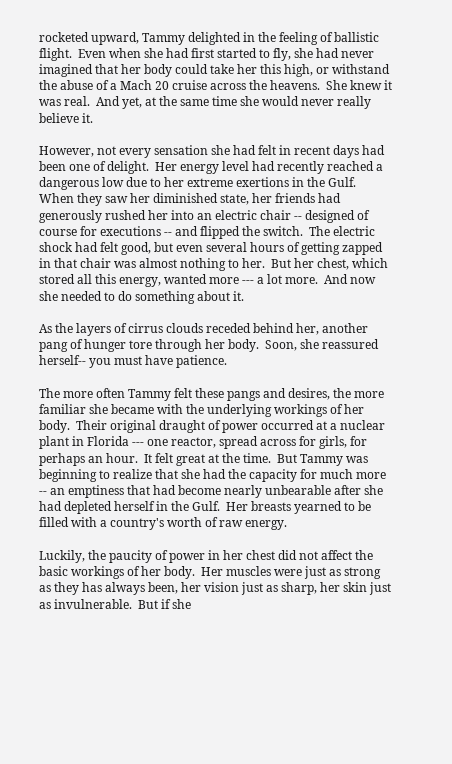rocketed upward, Tammy delighted in the feeling of ballistic flight.  Even when she had first started to fly, she had never imagined that her body could take her this high, or withstand the abuse of a Mach 20 cruise across the heavens.  She knew it was real.  And yet, at the same time she would never really believe it.

However, not every sensation she had felt in recent days had been one of delight.  Her energy level had recently reached a dangerous low due to her extreme exertions in the Gulf.   When they saw her diminished state, her friends had generously rushed her into an electric chair -- designed of course for executions -- and flipped the switch.  The electric shock had felt good, but even several hours of getting zapped in that chair was almost nothing to her.  But her chest, which stored all this energy, wanted more --- a lot more.  And now she needed to do something about it.

As the layers of cirrus clouds receded behind her, another pang of hunger tore through her body.  Soon, she reassured herself-- you must have patience.

The more often Tammy felt these pangs and desires, the more familiar she became with the underlying workings of her body.  Their original draught of power occurred at a nuclear plant in Florida --- one reactor, spread across for girls, for perhaps an hour.  It felt great at the time.  But Tammy was beginning to realize that she had the capacity for much more -- an emptiness that had become nearly unbearable after she had depleted herself in the Gulf.  Her breasts yearned to be filled with a country's worth of raw energy.

Luckily, the paucity of power in her chest did not affect the basic workings of her body.  Her muscles were just as strong as they has always been, her vision just as sharp, her skin just as invulnerable.  But if she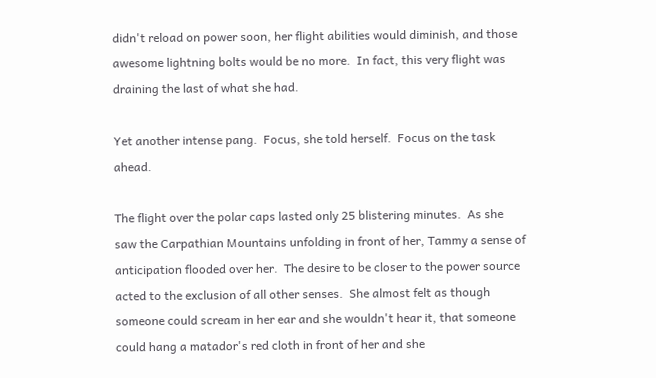didn't reload on power soon, her flight abilities would diminish, and those awesome lightning bolts would be no more.  In fact, this very flight was draining the last of what she had.

Yet another intense pang.  Focus, she told herself.  Focus on the task ahead.

The flight over the polar caps lasted only 25 blistering minutes.  As she saw the Carpathian Mountains unfolding in front of her, Tammy a sense of anticipation flooded over her.  The desire to be closer to the power source acted to the exclusion of all other senses.  She almost felt as though someone could scream in her ear and she wouldn't hear it, that someone could hang a matador's red cloth in front of her and she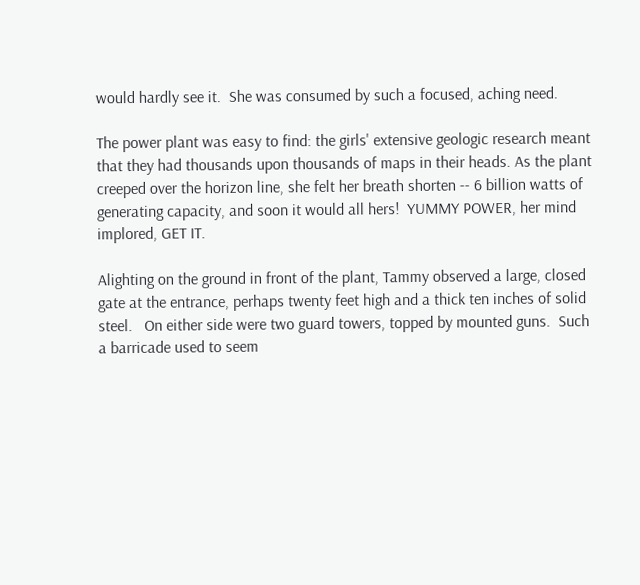would hardly see it.  She was consumed by such a focused, aching need.

The power plant was easy to find: the girls' extensive geologic research meant that they had thousands upon thousands of maps in their heads. As the plant creeped over the horizon line, she felt her breath shorten -- 6 billion watts of generating capacity, and soon it would all hers!  YUMMY POWER, her mind implored, GET IT.

Alighting on the ground in front of the plant, Tammy observed a large, closed gate at the entrance, perhaps twenty feet high and a thick ten inches of solid steel.   On either side were two guard towers, topped by mounted guns.  Such a barricade used to seem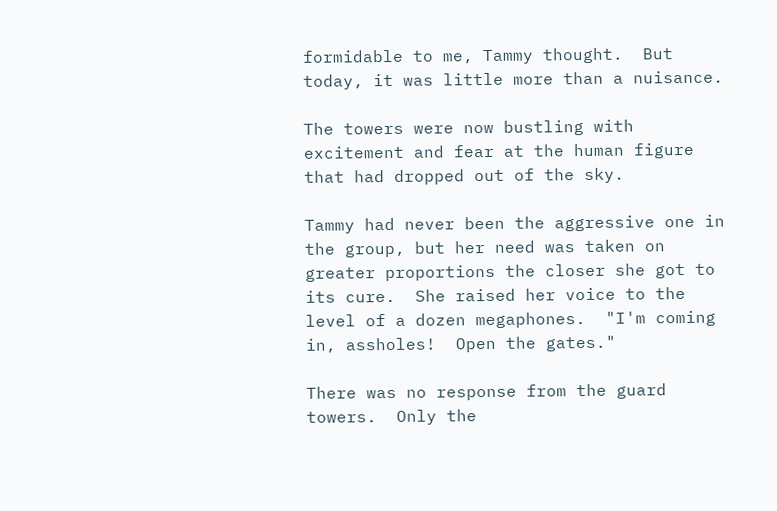formidable to me, Tammy thought.  But today, it was little more than a nuisance.

The towers were now bustling with excitement and fear at the human figure that had dropped out of the sky.

Tammy had never been the aggressive one in the group, but her need was taken on greater proportions the closer she got to its cure.  She raised her voice to the level of a dozen megaphones.  "I'm coming in, assholes!  Open the gates."

There was no response from the guard towers.  Only the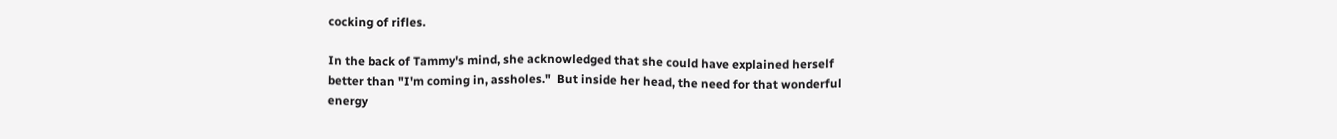cocking of rifles.

In the back of Tammy's mind, she acknowledged that she could have explained herself better than "I'm coming in, assholes."  But inside her head, the need for that wonderful energy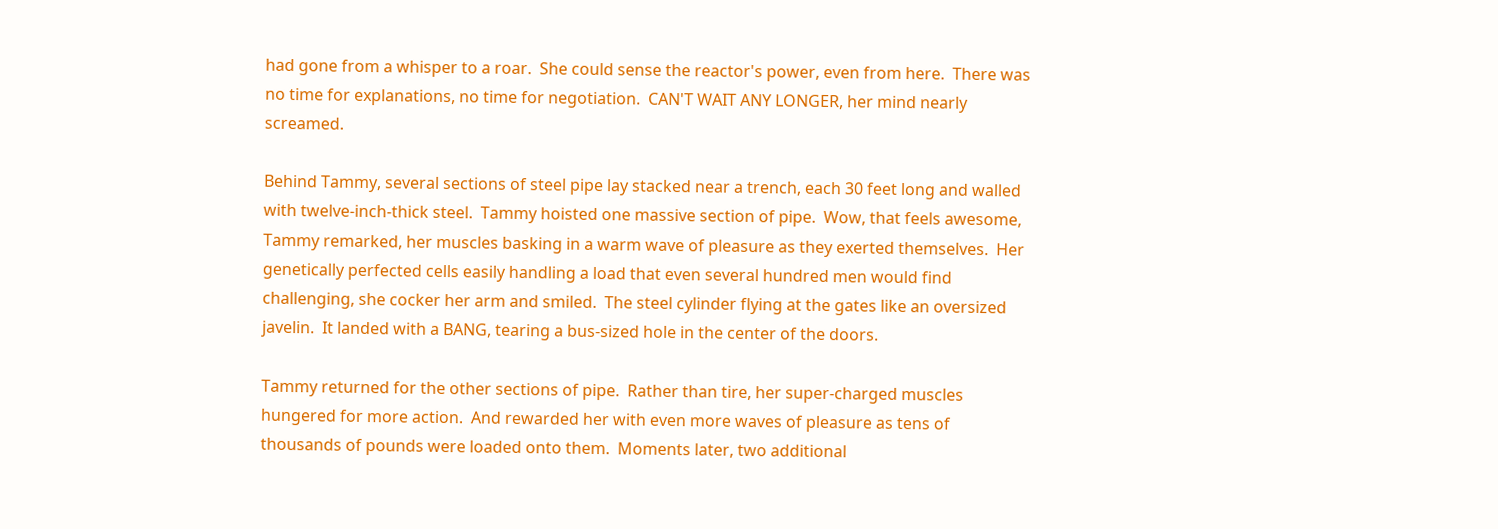had gone from a whisper to a roar.  She could sense the reactor's power, even from here.  There was no time for explanations, no time for negotiation.  CAN'T WAIT ANY LONGER, her mind nearly screamed.

Behind Tammy, several sections of steel pipe lay stacked near a trench, each 30 feet long and walled with twelve-inch-thick steel.  Tammy hoisted one massive section of pipe.  Wow, that feels awesome, Tammy remarked, her muscles basking in a warm wave of pleasure as they exerted themselves.  Her genetically perfected cells easily handling a load that even several hundred men would find challenging, she cocker her arm and smiled.  The steel cylinder flying at the gates like an oversized javelin.  It landed with a BANG, tearing a bus-sized hole in the center of the doors.

Tammy returned for the other sections of pipe.  Rather than tire, her super-charged muscles hungered for more action.  And rewarded her with even more waves of pleasure as tens of thousands of pounds were loaded onto them.  Moments later, two additional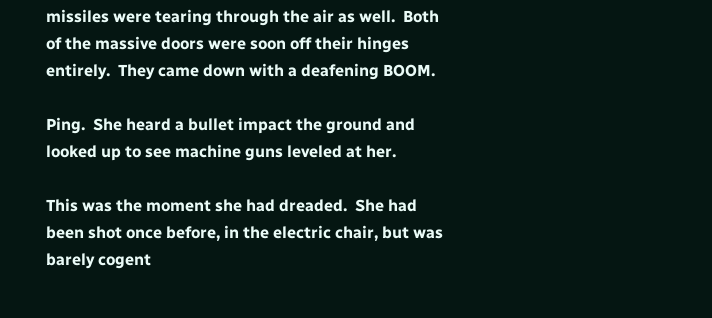missiles were tearing through the air as well.  Both of the massive doors were soon off their hinges entirely.  They came down with a deafening BOOM.

Ping.  She heard a bullet impact the ground and looked up to see machine guns leveled at her.

This was the moment she had dreaded.  She had been shot once before, in the electric chair, but was barely cogent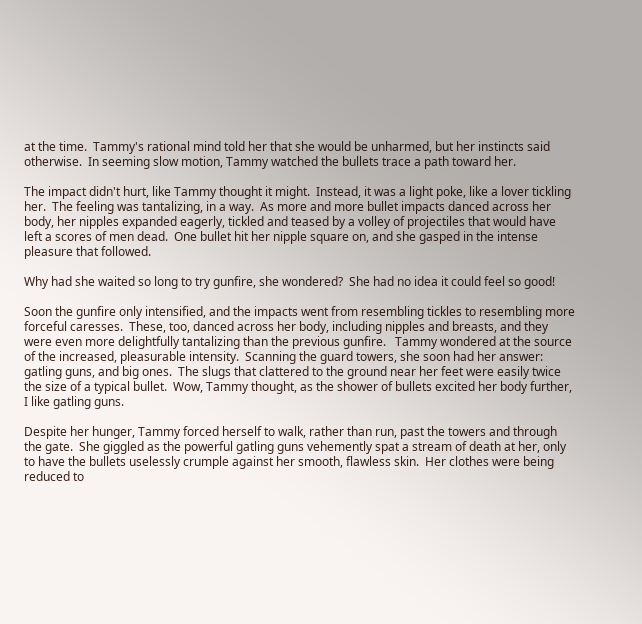at the time.  Tammy's rational mind told her that she would be unharmed, but her instincts said otherwise.  In seeming slow motion, Tammy watched the bullets trace a path toward her.

The impact didn't hurt, like Tammy thought it might.  Instead, it was a light poke, like a lover tickling her.  The feeling was tantalizing, in a way.  As more and more bullet impacts danced across her body, her nipples expanded eagerly, tickled and teased by a volley of projectiles that would have left a scores of men dead.  One bullet hit her nipple square on, and she gasped in the intense pleasure that followed.

Why had she waited so long to try gunfire, she wondered?  She had no idea it could feel so good!

Soon the gunfire only intensified, and the impacts went from resembling tickles to resembling more forceful caresses.  These, too, danced across her body, including nipples and breasts, and they were even more delightfully tantalizing than the previous gunfire.   Tammy wondered at the source of the increased, pleasurable intensity.  Scanning the guard towers, she soon had her answer: gatling guns, and big ones.  The slugs that clattered to the ground near her feet were easily twice the size of a typical bullet.  Wow, Tammy thought, as the shower of bullets excited her body further, I like gatling guns.

Despite her hunger, Tammy forced herself to walk, rather than run, past the towers and through the gate.  She giggled as the powerful gatling guns vehemently spat a stream of death at her, only to have the bullets uselessly crumple against her smooth, flawless skin.  Her clothes were being reduced to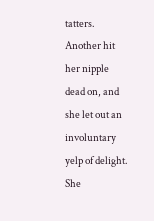tatters.  Another hit her nipple dead on, and she let out an involuntary yelp of delight.  She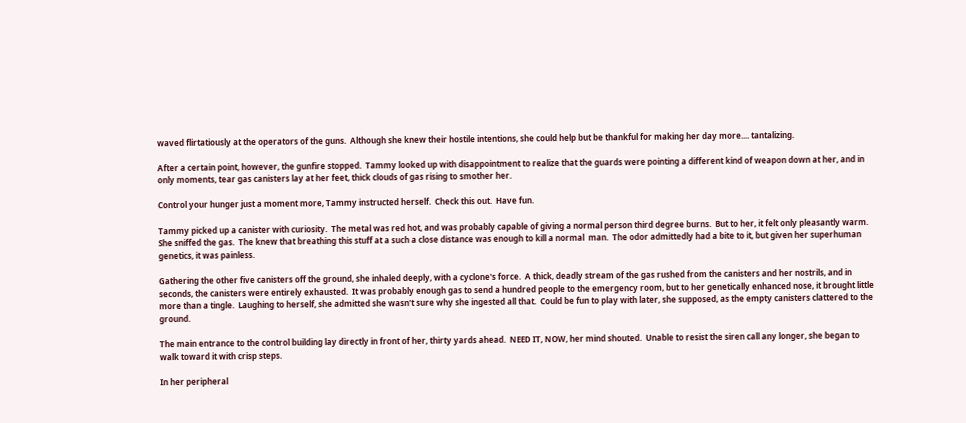waved flirtatiously at the operators of the guns.  Although she knew their hostile intentions, she could help but be thankful for making her day more.... tantalizing.

After a certain point, however, the gunfire stopped.  Tammy looked up with disappointment to realize that the guards were pointing a different kind of weapon down at her, and in only moments, tear gas canisters lay at her feet, thick clouds of gas rising to smother her.

Control your hunger just a moment more, Tammy instructed herself.  Check this out.  Have fun.

Tammy picked up a canister with curiosity.  The metal was red hot, and was probably capable of giving a normal person third degree burns.  But to her, it felt only pleasantly warm.  She sniffed the gas.  The knew that breathing this stuff at a such a close distance was enough to kill a normal  man.  The odor admittedly had a bite to it, but given her superhuman genetics, it was painless.

Gathering the other five canisters off the ground, she inhaled deeply, with a cyclone's force.  A thick, deadly stream of the gas rushed from the canisters and her nostrils, and in seconds, the canisters were entirely exhausted.  It was probably enough gas to send a hundred people to the emergency room, but to her genetically enhanced nose, it brought little more than a tingle.  Laughing to herself, she admitted she wasn't sure why she ingested all that.  Could be fun to play with later, she supposed, as the empty canisters clattered to the ground.

The main entrance to the control building lay directly in front of her, thirty yards ahead.  NEED IT, NOW, her mind shouted.  Unable to resist the siren call any longer, she began to walk toward it with crisp steps.

In her peripheral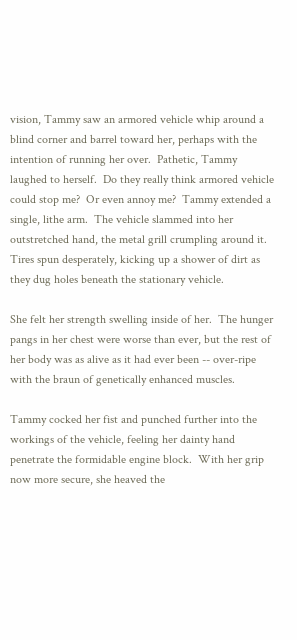vision, Tammy saw an armored vehicle whip around a blind corner and barrel toward her, perhaps with the intention of running her over.  Pathetic, Tammy laughed to herself.  Do they really think armored vehicle could stop me?  Or even annoy me?  Tammy extended a single, lithe arm.  The vehicle slammed into her outstretched hand, the metal grill crumpling around it.  Tires spun desperately, kicking up a shower of dirt as they dug holes beneath the stationary vehicle.

She felt her strength swelling inside of her.  The hunger pangs in her chest were worse than ever, but the rest of her body was as alive as it had ever been -- over-ripe with the braun of genetically enhanced muscles.

Tammy cocked her fist and punched further into the workings of the vehicle, feeling her dainty hand penetrate the formidable engine block.  With her grip now more secure, she heaved the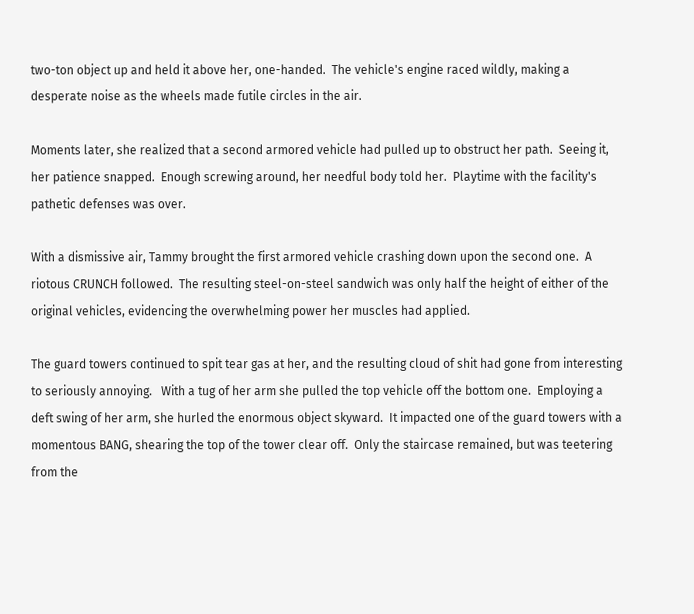two-ton object up and held it above her, one-handed.  The vehicle's engine raced wildly, making a desperate noise as the wheels made futile circles in the air.

Moments later, she realized that a second armored vehicle had pulled up to obstruct her path.  Seeing it, her patience snapped.  Enough screwing around, her needful body told her.  Playtime with the facility's pathetic defenses was over.

With a dismissive air, Tammy brought the first armored vehicle crashing down upon the second one.  A riotous CRUNCH followed.  The resulting steel-on-steel sandwich was only half the height of either of the original vehicles, evidencing the overwhelming power her muscles had applied.

The guard towers continued to spit tear gas at her, and the resulting cloud of shit had gone from interesting to seriously annoying.   With a tug of her arm she pulled the top vehicle off the bottom one.  Employing a deft swing of her arm, she hurled the enormous object skyward.  It impacted one of the guard towers with a momentous BANG, shearing the top of the tower clear off.  Only the staircase remained, but was teetering from the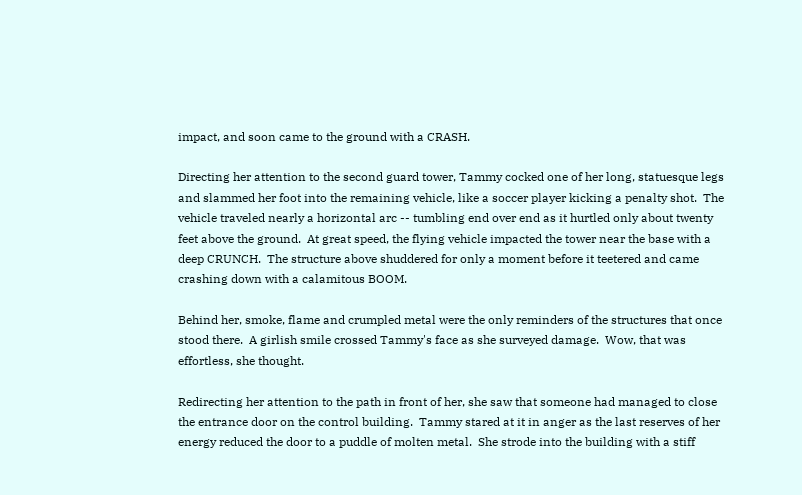impact, and soon came to the ground with a CRASH.

Directing her attention to the second guard tower, Tammy cocked one of her long, statuesque legs and slammed her foot into the remaining vehicle, like a soccer player kicking a penalty shot.  The vehicle traveled nearly a horizontal arc -- tumbling end over end as it hurtled only about twenty feet above the ground.  At great speed, the flying vehicle impacted the tower near the base with a deep CRUNCH.  The structure above shuddered for only a moment before it teetered and came crashing down with a calamitous BOOM.

Behind her, smoke, flame and crumpled metal were the only reminders of the structures that once stood there.  A girlish smile crossed Tammy's face as she surveyed damage.  Wow, that was effortless, she thought.

Redirecting her attention to the path in front of her, she saw that someone had managed to close the entrance door on the control building.  Tammy stared at it in anger as the last reserves of her energy reduced the door to a puddle of molten metal.  She strode into the building with a stiff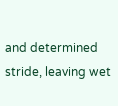and determined stride, leaving wet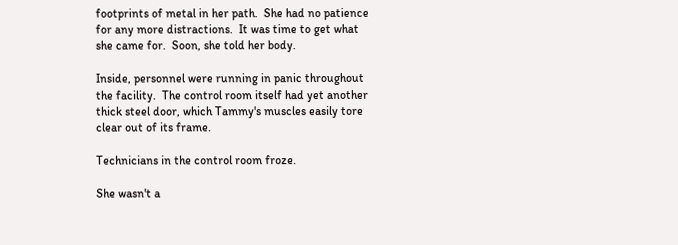footprints of metal in her path.  She had no patience for any more distractions.  It was time to get what she came for.  Soon, she told her body.

Inside, personnel were running in panic throughout the facility.  The control room itself had yet another thick steel door, which Tammy's muscles easily tore clear out of its frame.

Technicians in the control room froze.

She wasn't a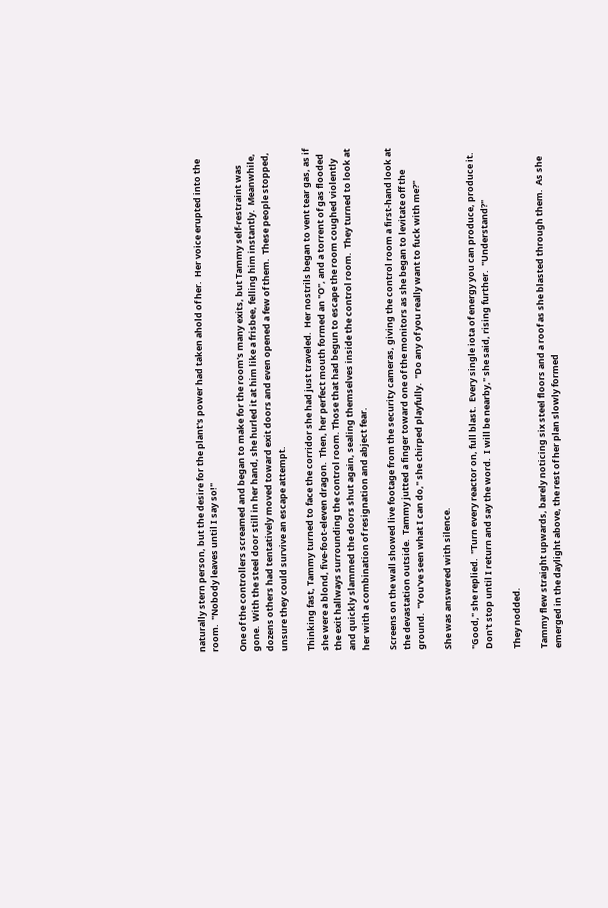naturally stern person, but the desire for the plant's power had taken ahold of her.  Her voice erupted into the room.  "Nobody leaves until I say so!"

One of the controllers screamed and began to make for the room's many exits, but Tammy self-restraint was gone.  With the steel door still in her hand, she hurled it at him like a frisbee, felling him instantly.  Meanwhile, dozens others had tentatively moved toward exit doors and even opened a few of them.  These people stopped, unsure they could survive an escape attempt.

Thinking fast, Tammy turned to face the corridor she had just traveled.  Her nostrils began to vent tear gas, as if she were a blond, five-foot-eleven dragon.  Then, her perfect mouth formed an "O", and a torrent of gas flooded the exit hallways surrounding the control room. Those that had begun to escape the room coughed violently and quickly slammed the doors shut again, sealing themselves inside the control room.  They turned to look at her with a combination of resignation and abject fear.

Screens on the wall showed live footage from the security cameras, giving the control room a first-hand look at the devastation outside.  Tammy jutted a finger toward one of the monitors as she began to levitate off the ground.  "You've seen what I can do," she chirped playfully.  "Do any of you really want to fuck with me?"

She was answered with silence.

"Good," she replied.  "Turn every reactor on, full blast.  Every single iota of energy you can produce, produce it.  Don't stop until I return and say the word.  I will be nearby," she said, rising further.  "Understand?"

They nodded.

Tammy flew straight upwards, barely noticing six steel floors and a roof as she blasted through them.  As she emerged in the daylight above, the rest of her plan slowly formed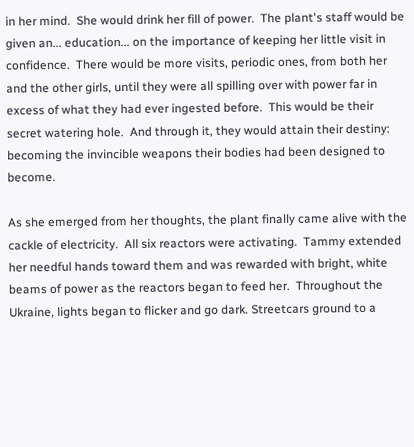in her mind.  She would drink her fill of power.  The plant's staff would be given an... education... on the importance of keeping her little visit in confidence.  There would be more visits, periodic ones, from both her and the other girls, until they were all spilling over with power far in excess of what they had ever ingested before.  This would be their secret watering hole.  And through it, they would attain their destiny: becoming the invincible weapons their bodies had been designed to become.

As she emerged from her thoughts, the plant finally came alive with the cackle of electricity.  All six reactors were activating.  Tammy extended her needful hands toward them and was rewarded with bright, white beams of power as the reactors began to feed her.  Throughout the Ukraine, lights began to flicker and go dark. Streetcars ground to a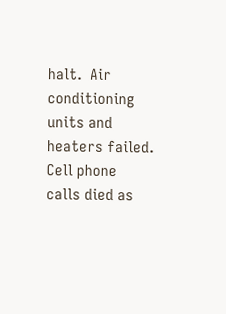halt.  Air conditioning units and heaters failed.  Cell phone calls died as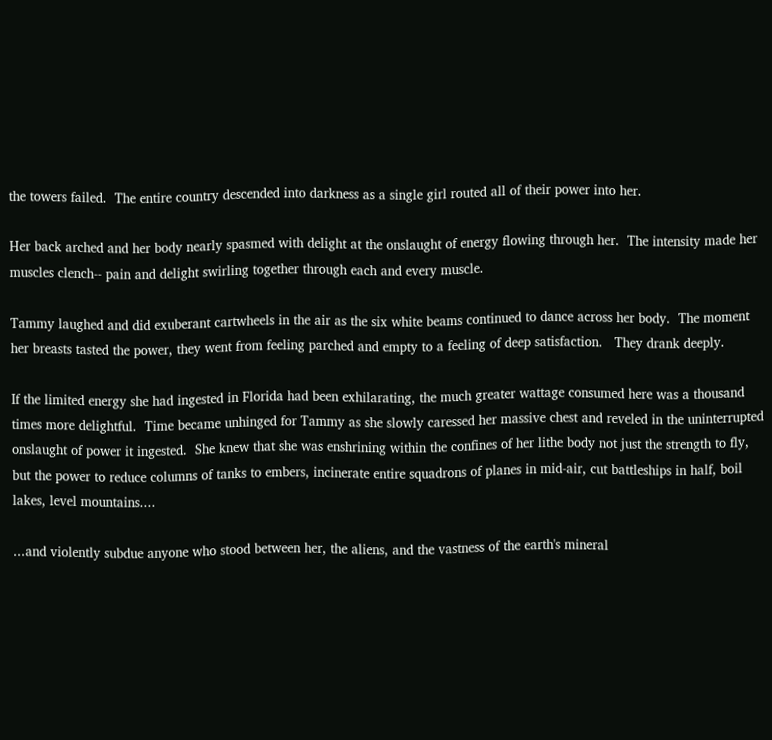the towers failed.  The entire country descended into darkness as a single girl routed all of their power into her.

Her back arched and her body nearly spasmed with delight at the onslaught of energy flowing through her.  The intensity made her muscles clench-- pain and delight swirling together through each and every muscle.

Tammy laughed and did exuberant cartwheels in the air as the six white beams continued to dance across her body.  The moment her breasts tasted the power, they went from feeling parched and empty to a feeling of deep satisfaction.   They drank deeply.

If the limited energy she had ingested in Florida had been exhilarating, the much greater wattage consumed here was a thousand times more delightful.  Time became unhinged for Tammy as she slowly caressed her massive chest and reveled in the uninterrupted onslaught of power it ingested.  She knew that she was enshrining within the confines of her lithe body not just the strength to fly, but the power to reduce columns of tanks to embers, incinerate entire squadrons of planes in mid-air, cut battleships in half, boil lakes, level mountains....

...and violently subdue anyone who stood between her, the aliens, and the vastness of the earth's mineral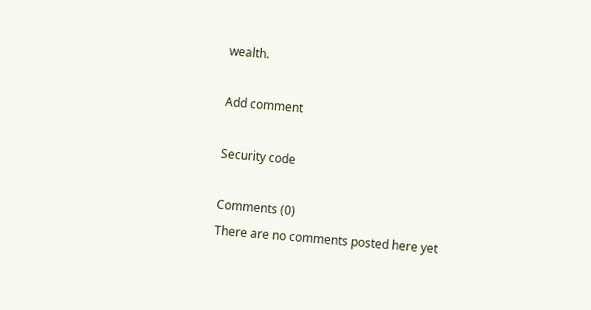wealth.

Add comment

Security code

Comments (0)
There are no comments posted here yet